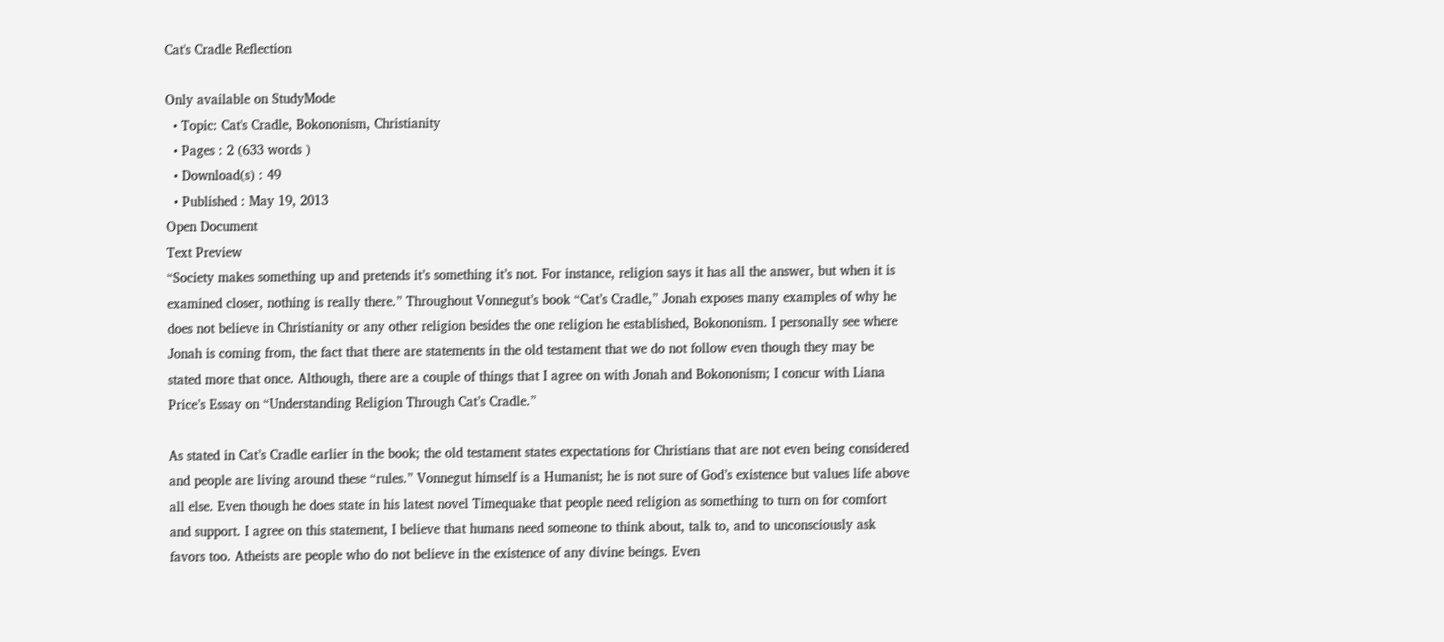Cat's Cradle Reflection

Only available on StudyMode
  • Topic: Cat's Cradle, Bokononism, Christianity
  • Pages : 2 (633 words )
  • Download(s) : 49
  • Published : May 19, 2013
Open Document
Text Preview
“Society makes something up and pretends it’s something it’s not. For instance, religion says it has all the answer, but when it is examined closer, nothing is really there.” Throughout Vonnegut’s book “Cat’s Cradle,” Jonah exposes many examples of why he does not believe in Christianity or any other religion besides the one religion he established, Bokononism. I personally see where Jonah is coming from, the fact that there are statements in the old testament that we do not follow even though they may be stated more that once. Although, there are a couple of things that I agree on with Jonah and Bokononism; I concur with Liana Price’s Essay on “Understanding Religion Through Cat’s Cradle.”

As stated in Cat’s Cradle earlier in the book; the old testament states expectations for Christians that are not even being considered and people are living around these “rules.” Vonnegut himself is a Humanist; he is not sure of God’s existence but values life above all else. Even though he does state in his latest novel Timequake that people need religion as something to turn on for comfort and support. I agree on this statement, I believe that humans need someone to think about, talk to, and to unconsciously ask favors too. Atheists are people who do not believe in the existence of any divine beings. Even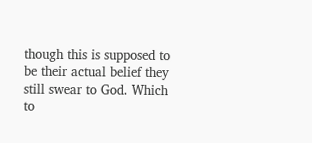though this is supposed to be their actual belief they still swear to God. Which to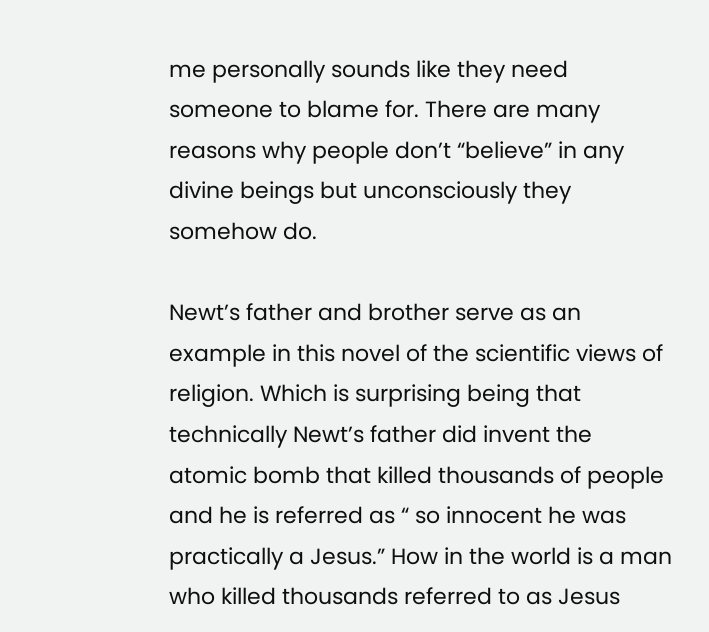me personally sounds like they need someone to blame for. There are many reasons why people don’t “believe” in any divine beings but unconsciously they somehow do.

Newt’s father and brother serve as an example in this novel of the scientific views of religion. Which is surprising being that technically Newt’s father did invent the atomic bomb that killed thousands of people and he is referred as “ so innocent he was practically a Jesus.” How in the world is a man who killed thousands referred to as Jesus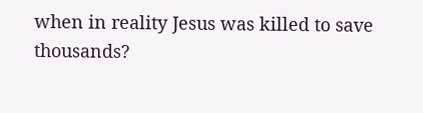when in reality Jesus was killed to save thousands?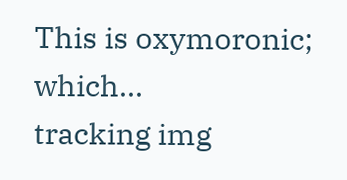This is oxymoronic; which...
tracking img